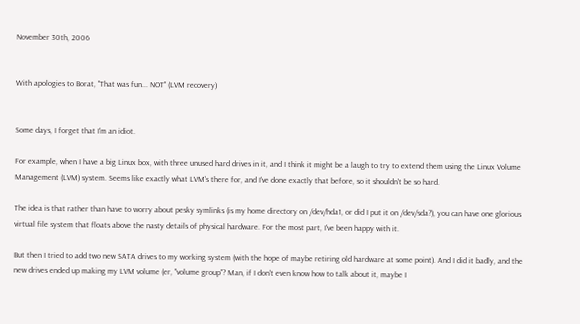November 30th, 2006


With apologies to Borat, "That was fun... NOT" (LVM recovery)


Some days, I forget that I'm an idiot.

For example, when I have a big Linux box, with three unused hard drives in it, and I think it might be a laugh to try to extend them using the Linux Volume Management (LVM) system. Seems like exactly what LVM's there for, and I've done exactly that before, so it shouldn't be so hard.

The idea is that rather than have to worry about pesky symlinks (is my home directory on /dev/hda1, or did I put it on /dev/sda?), you can have one glorious virtual file system that floats above the nasty details of physical hardware. For the most part, I've been happy with it.

But then I tried to add two new SATA drives to my working system (with the hope of maybe retiring old hardware at some point). And I did it badly, and the new drives ended up making my LVM volume (er, "volume group"? Man, if I don't even know how to talk about it, maybe I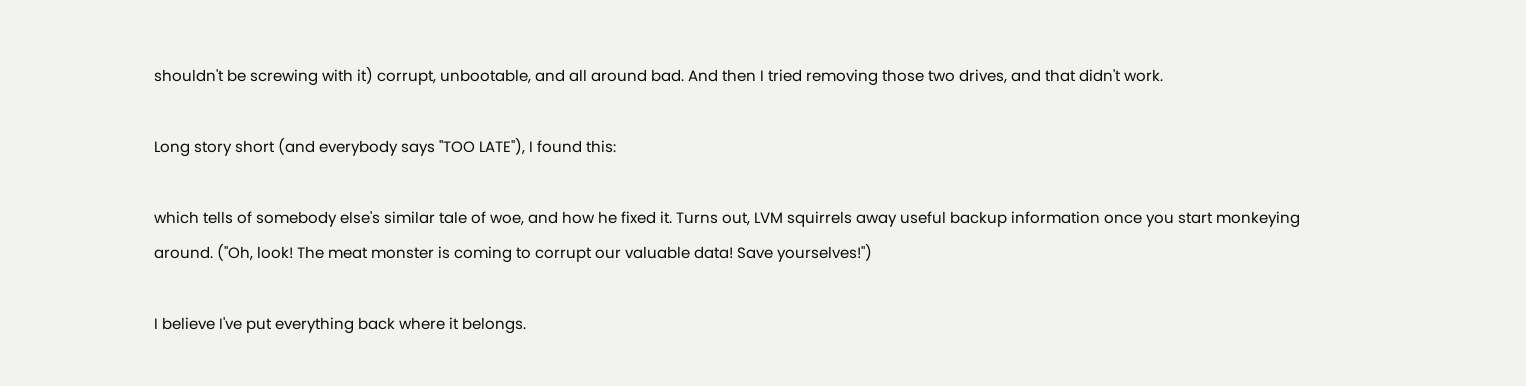shouldn't be screwing with it) corrupt, unbootable, and all around bad. And then I tried removing those two drives, and that didn't work.

Long story short (and everybody says "TOO LATE"), I found this:

which tells of somebody else's similar tale of woe, and how he fixed it. Turns out, LVM squirrels away useful backup information once you start monkeying around. ("Oh, look! The meat monster is coming to corrupt our valuable data! Save yourselves!")

I believe I've put everything back where it belongs.